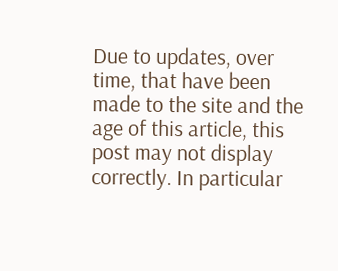Due to updates, over time, that have been made to the site and the age of this article, this post may not display correctly. In particular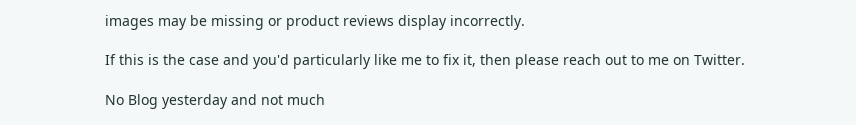images may be missing or product reviews display incorrectly.

If this is the case and you'd particularly like me to fix it, then please reach out to me on Twitter.

No Blog yesterday and not much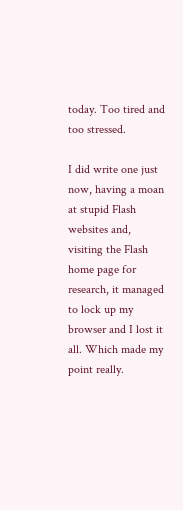today. Too tired and too stressed.

I did write one just now, having a moan at stupid Flash websites and, visiting the Flash home page for research, it managed to lock up my browser and I lost it all. Which made my point really.